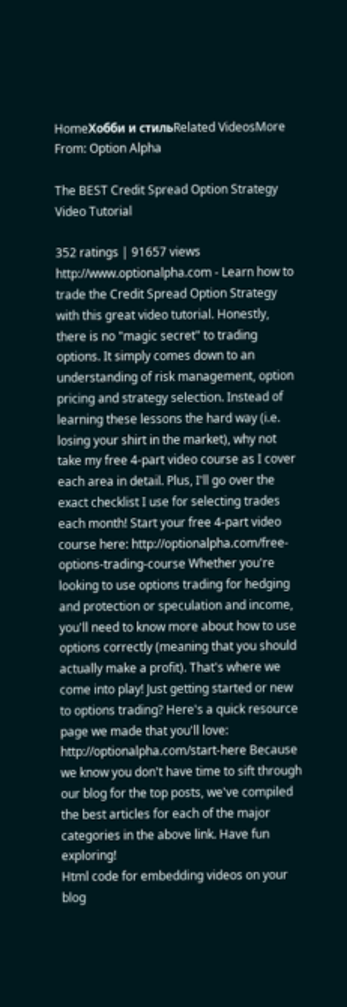HomeХобби и стильRelated VideosMore From: Option Alpha

The BEST Credit Spread Option Strategy Video Tutorial

352 ratings | 91657 views
http://www.optionalpha.com - Learn how to trade the Credit Spread Option Strategy with this great video tutorial. Honestly, there is no "magic secret" to trading options. It simply comes down to an understanding of risk management, option pricing and strategy selection. Instead of learning these lessons the hard way (i.e. losing your shirt in the market), why not take my free 4-part video course as I cover each area in detail. Plus, I'll go over the exact checklist I use for selecting trades each month! Start your free 4-part video course here: http://optionalpha.com/free-options-trading-course Whether you're looking to use options trading for hedging and protection or speculation and income, you'll need to know more about how to use options correctly (meaning that you should actually make a profit). That's where we come into play! Just getting started or new to options trading? Here's a quick resource page we made that you'll love: http://optionalpha.com/start-here Because we know you don't have time to sift through our blog for the top posts, we've compiled the best articles for each of the major categories in the above link. Have fun exploring!
Html code for embedding videos on your blog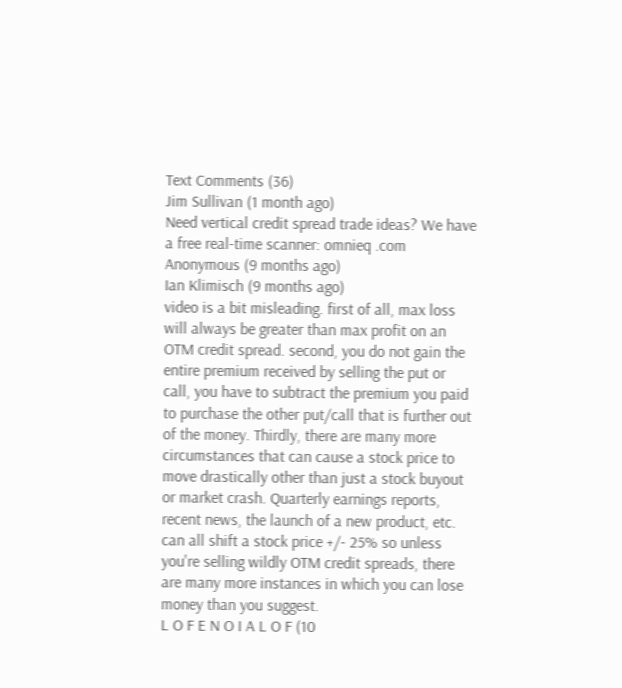Text Comments (36)
Jim Sullivan (1 month ago)
Need vertical credit spread trade ideas? We have a free real-time scanner: omnieq .com
Anonymous (9 months ago)
Ian Klimisch (9 months ago)
video is a bit misleading. first of all, max loss will always be greater than max profit on an OTM credit spread. second, you do not gain the entire premium received by selling the put or call, you have to subtract the premium you paid to purchase the other put/call that is further out of the money. Thirdly, there are many more circumstances that can cause a stock price to move drastically other than just a stock buyout or market crash. Quarterly earnings reports, recent news, the launch of a new product, etc. can all shift a stock price +/- 25% so unless you're selling wildly OTM credit spreads, there are many more instances in which you can lose money than you suggest.
L O F E N O I A L O F (10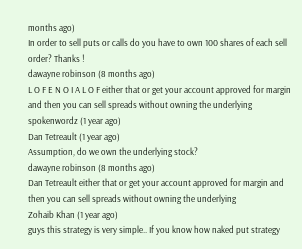months ago)
In order to sell puts or calls do you have to own 100 shares of each sell order? Thanks !
dawayne robinson (8 months ago)
L O F E N O I A L O F either that or get your account approved for margin and then you can sell spreads without owning the underlying
spokenwordz (1 year ago)
Dan Tetreault (1 year ago)
Assumption, do we own the underlying stock?
dawayne robinson (8 months ago)
Dan Tetreault either that or get your account approved for margin and then you can sell spreads without owning the underlying
Zohaib Khan (1 year ago)
guys this strategy is very simple.. If you know how naked put strategy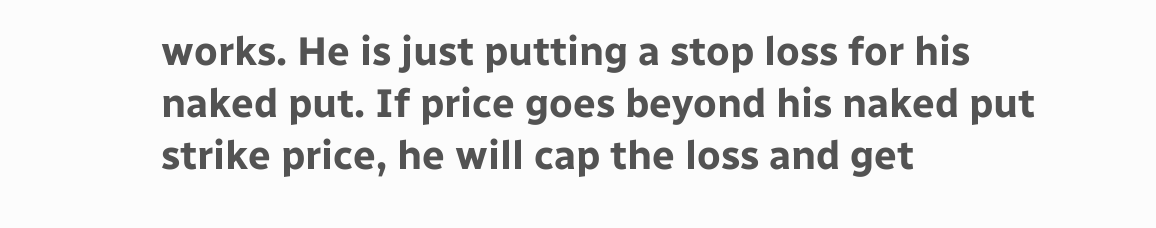works. He is just putting a stop loss for his naked put. If price goes beyond his naked put strike price, he will cap the loss and get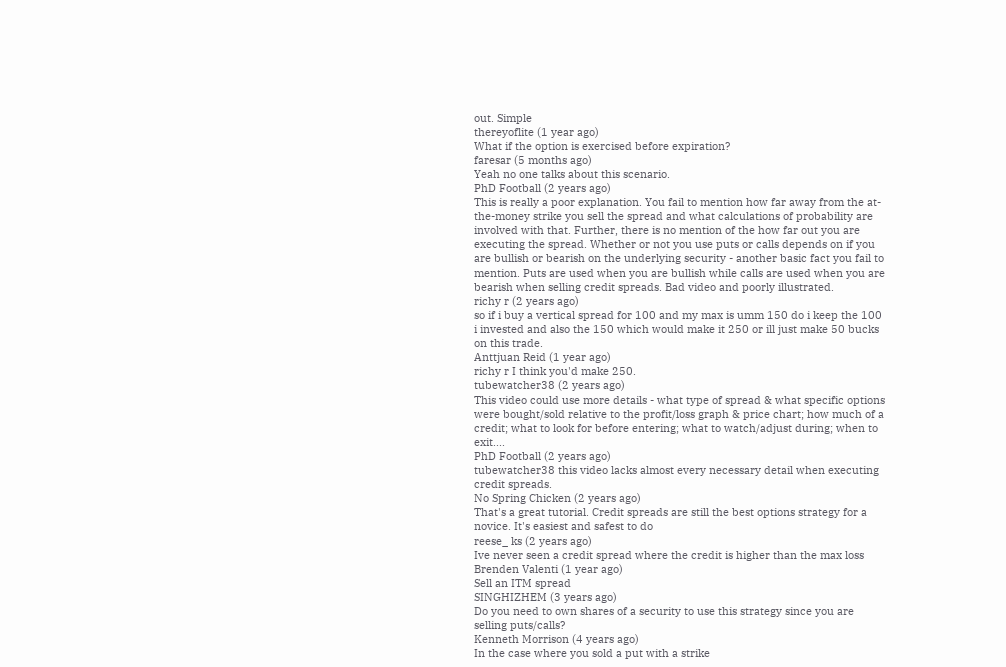out. Simple
thereyoflite (1 year ago)
What if the option is exercised before expiration?
faresar (5 months ago)
Yeah no one talks about this scenario.
PhD Football (2 years ago)
This is really a poor explanation. You fail to mention how far away from the at-the-money strike you sell the spread and what calculations of probability are involved with that. Further, there is no mention of the how far out you are executing the spread. Whether or not you use puts or calls depends on if you are bullish or bearish on the underlying security - another basic fact you fail to mention. Puts are used when you are bullish while calls are used when you are bearish when selling credit spreads. Bad video and poorly illustrated.
richy r (2 years ago)
so if i buy a vertical spread for 100 and my max is umm 150 do i keep the 100 i invested and also the 150 which would make it 250 or ill just make 50 bucks on this trade.
Anttjuan Reid (1 year ago)
richy r I think you'd make 250.
tubewatcher38 (2 years ago)
This video could use more details - what type of spread & what specific options were bought/sold relative to the profit/loss graph & price chart; how much of a credit; what to look for before entering; what to watch/adjust during; when to exit....
PhD Football (2 years ago)
tubewatcher38 this video lacks almost every necessary detail when executing credit spreads.
No Spring Chicken (2 years ago)
That's a great tutorial. Credit spreads are still the best options strategy for a novice. It's easiest and safest to do
reese_ ks (2 years ago)
Ive never seen a credit spread where the credit is higher than the max loss
Brenden Valenti (1 year ago)
Sell an ITM spread
SINGHIZHEM (3 years ago)
Do you need to own shares of a security to use this strategy since you are selling puts/calls?
Kenneth Morrison (4 years ago)
In the case where you sold a put with a strike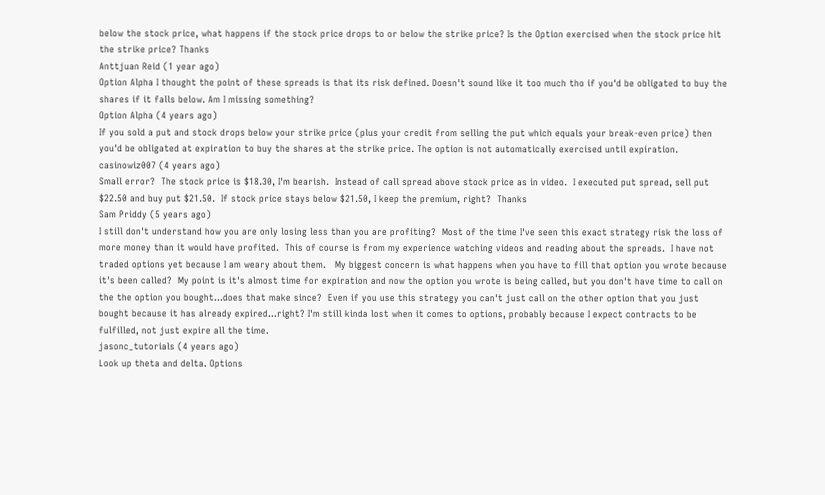below the stock price, what happens if the stock price drops to or below the strike price? Is the Option exercised when the stock price hit the strike price? Thanks
Anttjuan Reid (1 year ago)
Option Alpha I thought the point of these spreads is that its risk defined. Doesn't sound like it too much tho if you'd be obligated to buy the shares if it falls below. Am I missing something?
Option Alpha (4 years ago)
If you sold a put and stock drops below your strike price (plus your credit from selling the put which equals your break-even price) then you'd be obligated at expiration to buy the shares at the strike price. The option is not automatically exercised until expiration.
casinowiz007 (4 years ago)
Small error?  The stock price is $18.30, I'm bearish.  Instead of call spread above stock price as in video.  I executed put spread, sell put $22.50 and buy put $21.50.  If stock price stays below $21.50, I keep the premium, right?  Thanks
Sam Priddy (5 years ago)
I still don't understand how you are only losing less than you are profiting?  Most of the time I've seen this exact strategy risk the loss of more money than it would have profited.  This of course is from my experience watching videos and reading about the spreads.  I have not traded options yet because I am weary about them.   My biggest concern is what happens when you have to fill that option you wrote because it's been called?  My point is it's almost time for expiration and now the option you wrote is being called, but you don't have time to call on the the option you bought...does that make since?  Even if you use this strategy you can't just call on the other option that you just bought because it has already expired...right? I'm still kinda lost when it comes to options, probably because I expect contracts to be fulfilled, not just expire all the time.
jasonc_tutorials (4 years ago)
Look up theta and delta. Options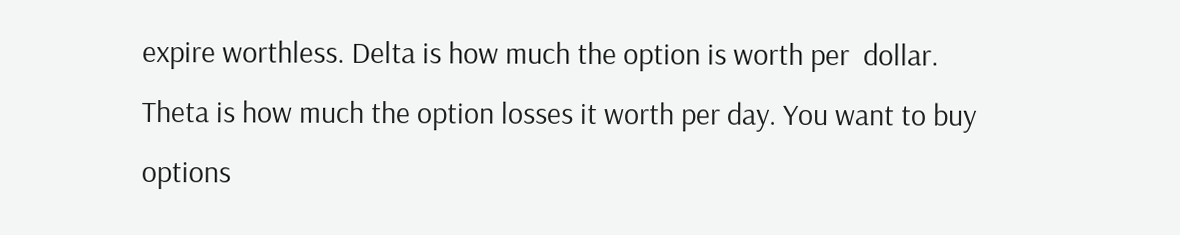expire worthless. Delta is how much the option is worth per  dollar. Theta is how much the option losses it worth per day. You want to buy options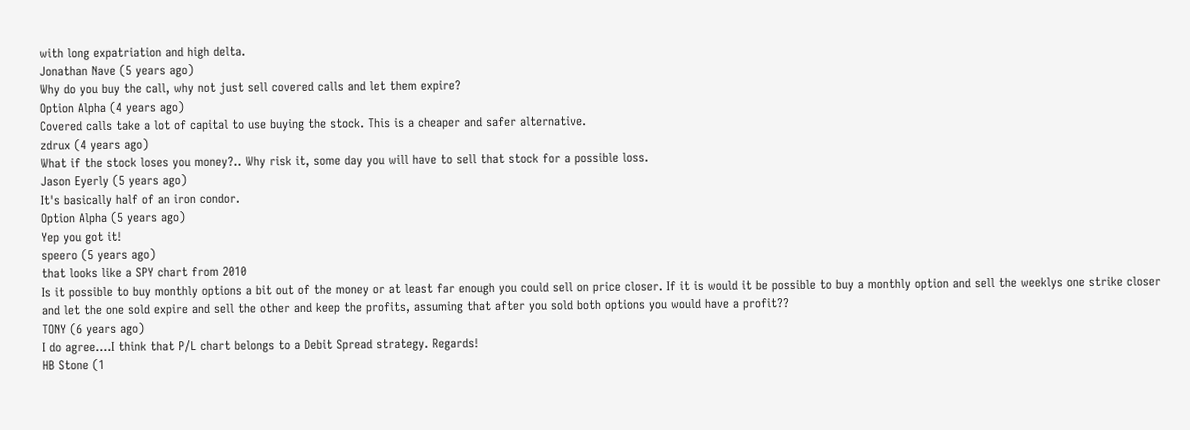with long expatriation and high delta.
Jonathan Nave (5 years ago)
Why do you buy the call, why not just sell covered calls and let them expire?
Option Alpha (4 years ago)
Covered calls take a lot of capital to use buying the stock. This is a cheaper and safer alternative.
zdrux (4 years ago)
What if the stock loses you money?.. Why risk it, some day you will have to sell that stock for a possible loss.
Jason Eyerly (5 years ago)
It's basically half of an iron condor.
Option Alpha (5 years ago)
Yep you got it!
speero (5 years ago)
that looks like a SPY chart from 2010
Is it possible to buy monthly options a bit out of the money or at least far enough you could sell on price closer. If it is would it be possible to buy a monthly option and sell the weeklys one strike closer and let the one sold expire and sell the other and keep the profits, assuming that after you sold both options you would have a profit??
TONY (6 years ago)
I do agree....I think that P/L chart belongs to a Debit Spread strategy. Regards!
HB Stone (1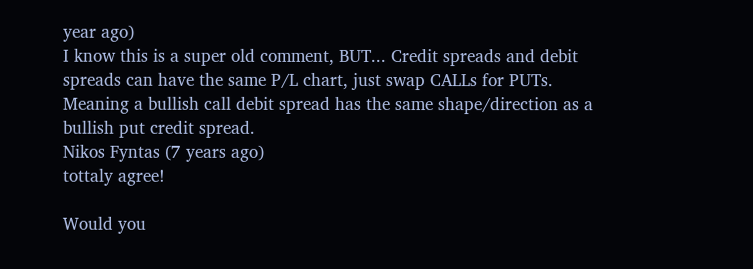year ago)
I know this is a super old comment, BUT... Credit spreads and debit spreads can have the same P/L chart, just swap CALLs for PUTs. Meaning a bullish call debit spread has the same shape/direction as a bullish put credit spread.
Nikos Fyntas (7 years ago)
tottaly agree!

Would you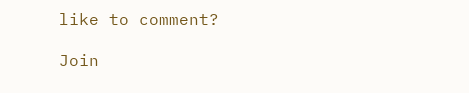like to comment?

Join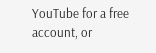YouTube for a free account, or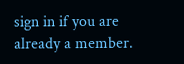sign in if you are already a member.